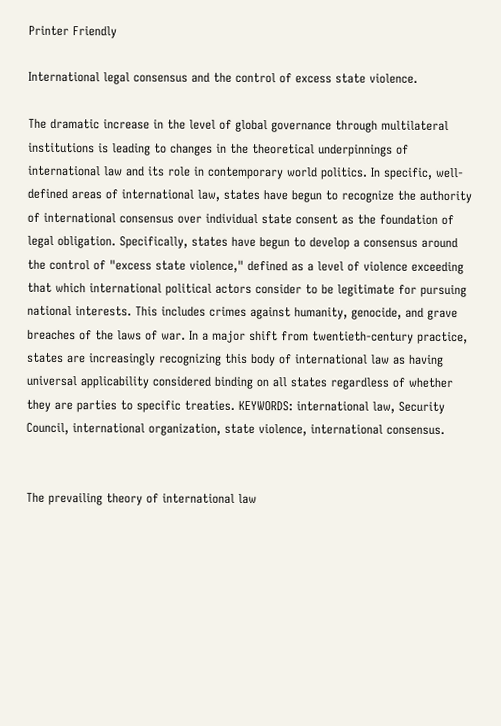Printer Friendly

International legal consensus and the control of excess state violence.

The dramatic increase in the level of global governance through multilateral institutions is leading to changes in the theoretical underpinnings of international law and its role in contemporary world politics. In specific, well-defined areas of international law, states have begun to recognize the authority of international consensus over individual state consent as the foundation of legal obligation. Specifically, states have begun to develop a consensus around the control of "excess state violence," defined as a level of violence exceeding that which international political actors consider to be legitimate for pursuing national interests. This includes crimes against humanity, genocide, and grave breaches of the laws of war. In a major shift from twentieth-century practice, states are increasingly recognizing this body of international law as having universal applicability considered binding on all states regardless of whether they are parties to specific treaties. KEYWORDS: international law, Security Council, international organization, state violence, international consensus.


The prevailing theory of international law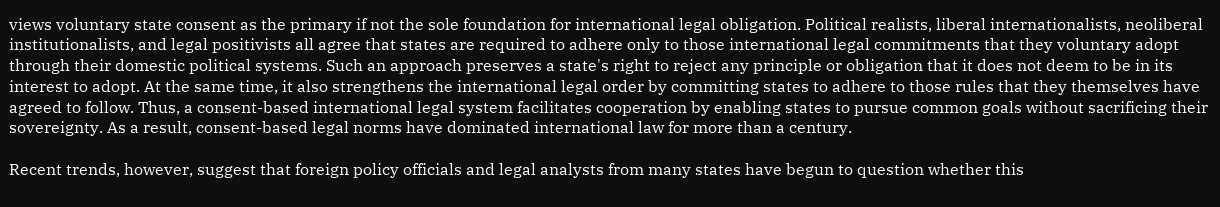views voluntary state consent as the primary if not the sole foundation for international legal obligation. Political realists, liberal internationalists, neoliberal institutionalists, and legal positivists all agree that states are required to adhere only to those international legal commitments that they voluntary adopt through their domestic political systems. Such an approach preserves a state's right to reject any principle or obligation that it does not deem to be in its interest to adopt. At the same time, it also strengthens the international legal order by committing states to adhere to those rules that they themselves have agreed to follow. Thus, a consent-based international legal system facilitates cooperation by enabling states to pursue common goals without sacrificing their sovereignty. As a result, consent-based legal norms have dominated international law for more than a century.

Recent trends, however, suggest that foreign policy officials and legal analysts from many states have begun to question whether this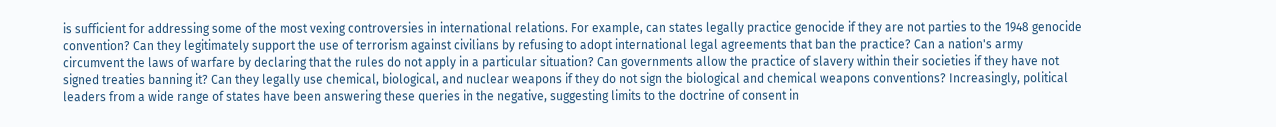is sufficient for addressing some of the most vexing controversies in international relations. For example, can states legally practice genocide if they are not parties to the 1948 genocide convention? Can they legitimately support the use of terrorism against civilians by refusing to adopt international legal agreements that ban the practice? Can a nation's army circumvent the laws of warfare by declaring that the rules do not apply in a particular situation? Can governments allow the practice of slavery within their societies if they have not signed treaties banning it? Can they legally use chemical, biological, and nuclear weapons if they do not sign the biological and chemical weapons conventions? Increasingly, political leaders from a wide range of states have been answering these queries in the negative, suggesting limits to the doctrine of consent in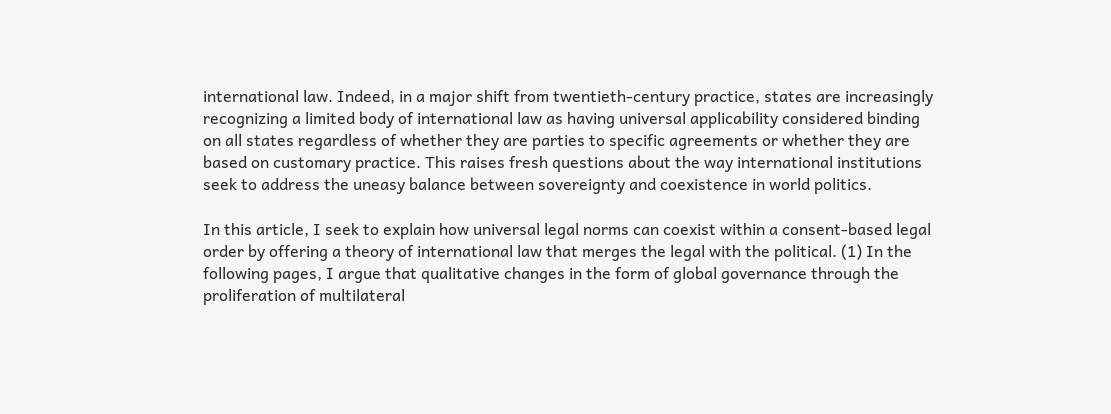international law. Indeed, in a major shift from twentieth-century practice, states are increasingly recognizing a limited body of international law as having universal applicability considered binding on all states regardless of whether they are parties to specific agreements or whether they are based on customary practice. This raises fresh questions about the way international institutions seek to address the uneasy balance between sovereignty and coexistence in world politics.

In this article, I seek to explain how universal legal norms can coexist within a consent-based legal order by offering a theory of international law that merges the legal with the political. (1) In the following pages, I argue that qualitative changes in the form of global governance through the proliferation of multilateral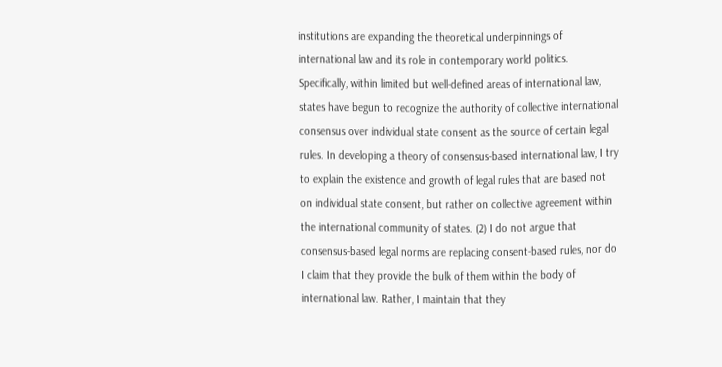institutions are expanding the theoretical underpinnings of international law and its role in contemporary world politics. Specifically, within limited but well-defined areas of international law, states have begun to recognize the authority of collective international consensus over individual state consent as the source of certain legal rules. In developing a theory of consensus-based international law, I try to explain the existence and growth of legal rules that are based not on individual state consent, but rather on collective agreement within the international community of states. (2) I do not argue that consensus-based legal norms are replacing consent-based rules, nor do I claim that they provide the bulk of them within the body of international law. Rather, I maintain that they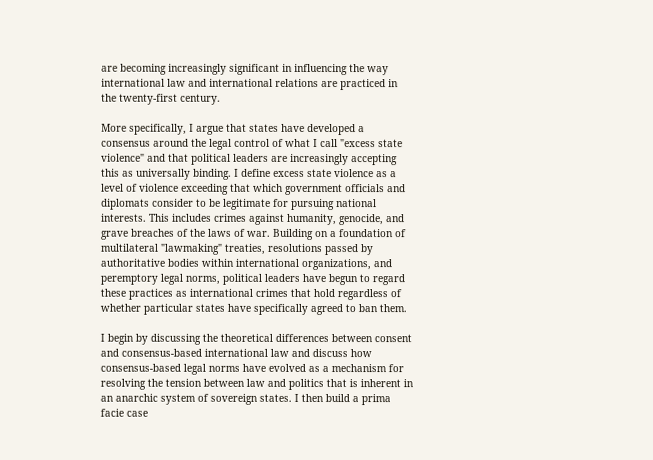are becoming increasingly significant in influencing the way international law and international relations are practiced in the twenty-first century.

More specifically, I argue that states have developed a consensus around the legal control of what I call "excess state violence" and that political leaders are increasingly accepting this as universally binding. I define excess state violence as a level of violence exceeding that which government officials and diplomats consider to be legitimate for pursuing national interests. This includes crimes against humanity, genocide, and grave breaches of the laws of war. Building on a foundation of multilateral "lawmaking" treaties, resolutions passed by authoritative bodies within international organizations, and peremptory legal norms, political leaders have begun to regard these practices as international crimes that hold regardless of whether particular states have specifically agreed to ban them.

I begin by discussing the theoretical differences between consent and consensus-based international law and discuss how consensus-based legal norms have evolved as a mechanism for resolving the tension between law and politics that is inherent in an anarchic system of sovereign states. I then build a prima facie case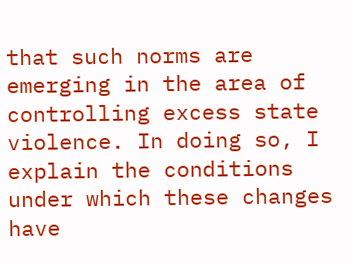that such norms are emerging in the area of controlling excess state violence. In doing so, I explain the conditions under which these changes have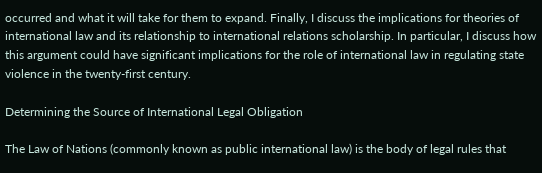occurred and what it will take for them to expand. Finally, I discuss the implications for theories of international law and its relationship to international relations scholarship. In particular, I discuss how this argument could have significant implications for the role of international law in regulating state violence in the twenty-first century.

Determining the Source of International Legal Obligation

The Law of Nations (commonly known as public international law) is the body of legal rules that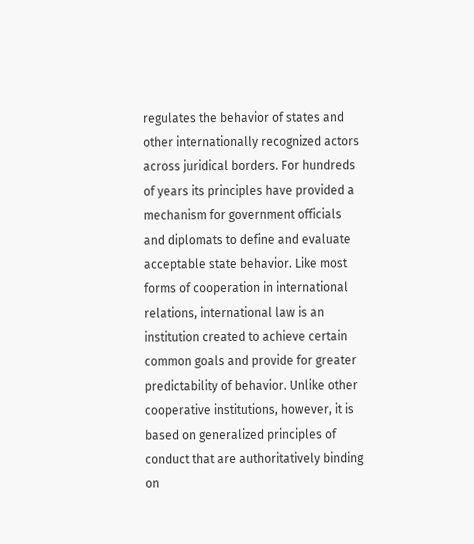regulates the behavior of states and other internationally recognized actors across juridical borders. For hundreds of years its principles have provided a mechanism for government officials and diplomats to define and evaluate acceptable state behavior. Like most forms of cooperation in international relations, international law is an institution created to achieve certain common goals and provide for greater predictability of behavior. Unlike other cooperative institutions, however, it is based on generalized principles of conduct that are authoritatively binding on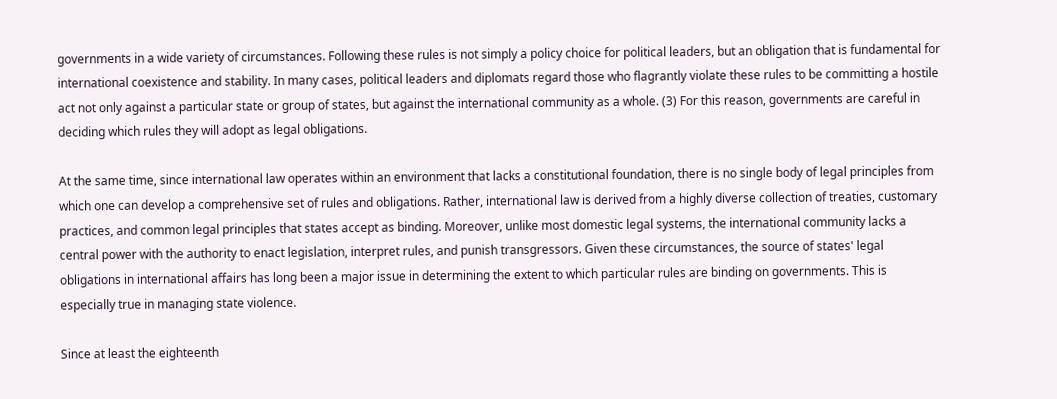governments in a wide variety of circumstances. Following these rules is not simply a policy choice for political leaders, but an obligation that is fundamental for international coexistence and stability. In many cases, political leaders and diplomats regard those who flagrantly violate these rules to be committing a hostile act not only against a particular state or group of states, but against the international community as a whole. (3) For this reason, governments are careful in deciding which rules they will adopt as legal obligations.

At the same time, since international law operates within an environment that lacks a constitutional foundation, there is no single body of legal principles from which one can develop a comprehensive set of rules and obligations. Rather, international law is derived from a highly diverse collection of treaties, customary practices, and common legal principles that states accept as binding. Moreover, unlike most domestic legal systems, the international community lacks a central power with the authority to enact legislation, interpret rules, and punish transgressors. Given these circumstances, the source of states' legal obligations in international affairs has long been a major issue in determining the extent to which particular rules are binding on governments. This is especially true in managing state violence.

Since at least the eighteenth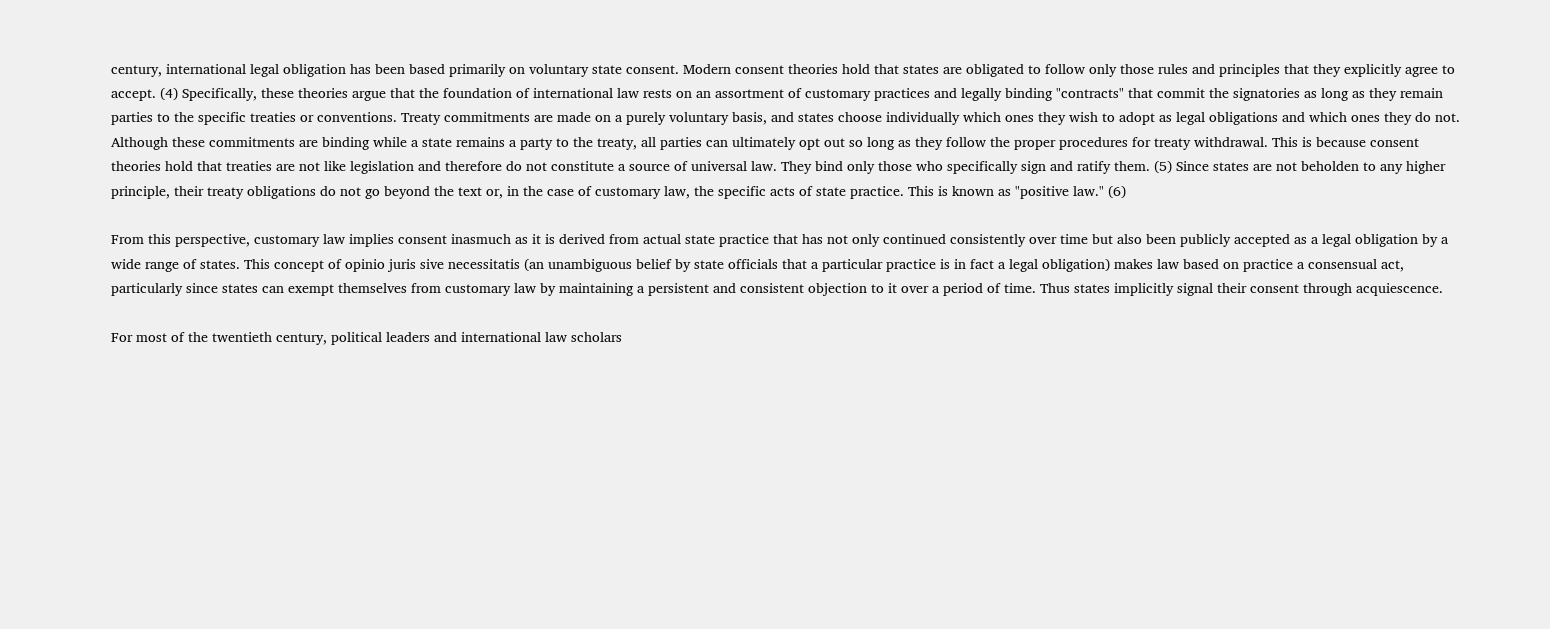century, international legal obligation has been based primarily on voluntary state consent. Modern consent theories hold that states are obligated to follow only those rules and principles that they explicitly agree to accept. (4) Specifically, these theories argue that the foundation of international law rests on an assortment of customary practices and legally binding "contracts" that commit the signatories as long as they remain parties to the specific treaties or conventions. Treaty commitments are made on a purely voluntary basis, and states choose individually which ones they wish to adopt as legal obligations and which ones they do not. Although these commitments are binding while a state remains a party to the treaty, all parties can ultimately opt out so long as they follow the proper procedures for treaty withdrawal. This is because consent theories hold that treaties are not like legislation and therefore do not constitute a source of universal law. They bind only those who specifically sign and ratify them. (5) Since states are not beholden to any higher principle, their treaty obligations do not go beyond the text or, in the case of customary law, the specific acts of state practice. This is known as "positive law." (6)

From this perspective, customary law implies consent inasmuch as it is derived from actual state practice that has not only continued consistently over time but also been publicly accepted as a legal obligation by a wide range of states. This concept of opinio juris sive necessitatis (an unambiguous belief by state officials that a particular practice is in fact a legal obligation) makes law based on practice a consensual act, particularly since states can exempt themselves from customary law by maintaining a persistent and consistent objection to it over a period of time. Thus states implicitly signal their consent through acquiescence.

For most of the twentieth century, political leaders and international law scholars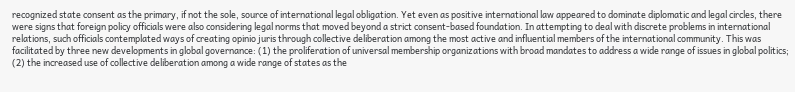recognized state consent as the primary, if not the sole, source of international legal obligation. Yet even as positive international law appeared to dominate diplomatic and legal circles, there were signs that foreign policy officials were also considering legal norms that moved beyond a strict consent-based foundation. In attempting to deal with discrete problems in international relations, such officials contemplated ways of creating opinio juris through collective deliberation among the most active and influential members of the international community. This was facilitated by three new developments in global governance: (1) the proliferation of universal membership organizations with broad mandates to address a wide range of issues in global politics; (2) the increased use of collective deliberation among a wide range of states as the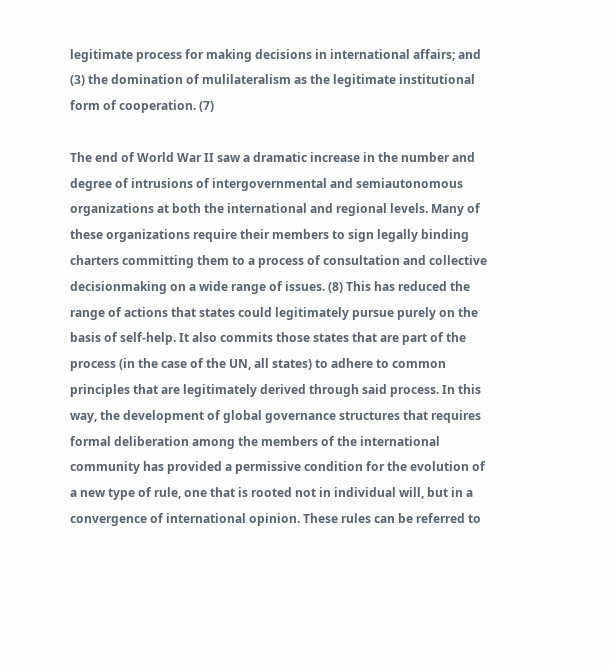legitimate process for making decisions in international affairs; and (3) the domination of mulilateralism as the legitimate institutional form of cooperation. (7)

The end of World War II saw a dramatic increase in the number and degree of intrusions of intergovernmental and semiautonomous organizations at both the international and regional levels. Many of these organizations require their members to sign legally binding charters committing them to a process of consultation and collective decisionmaking on a wide range of issues. (8) This has reduced the range of actions that states could legitimately pursue purely on the basis of self-help. It also commits those states that are part of the process (in the case of the UN, all states) to adhere to common principles that are legitimately derived through said process. In this way, the development of global governance structures that requires formal deliberation among the members of the international community has provided a permissive condition for the evolution of a new type of rule, one that is rooted not in individual will, but in a convergence of international opinion. These rules can be referred to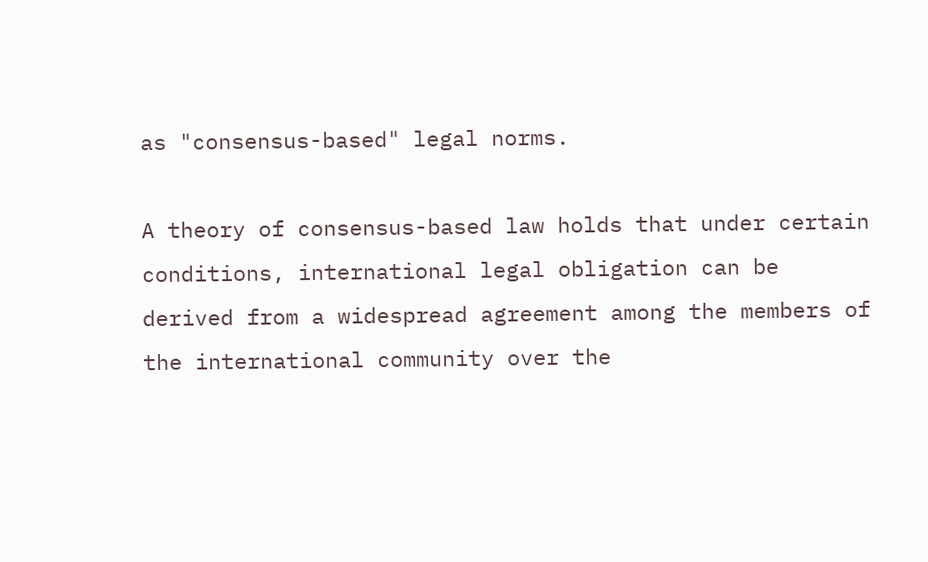as "consensus-based" legal norms.

A theory of consensus-based law holds that under certain conditions, international legal obligation can be derived from a widespread agreement among the members of the international community over the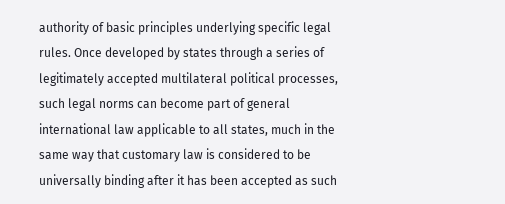authority of basic principles underlying specific legal rules. Once developed by states through a series of legitimately accepted multilateral political processes, such legal norms can become part of general international law applicable to all states, much in the same way that customary law is considered to be universally binding after it has been accepted as such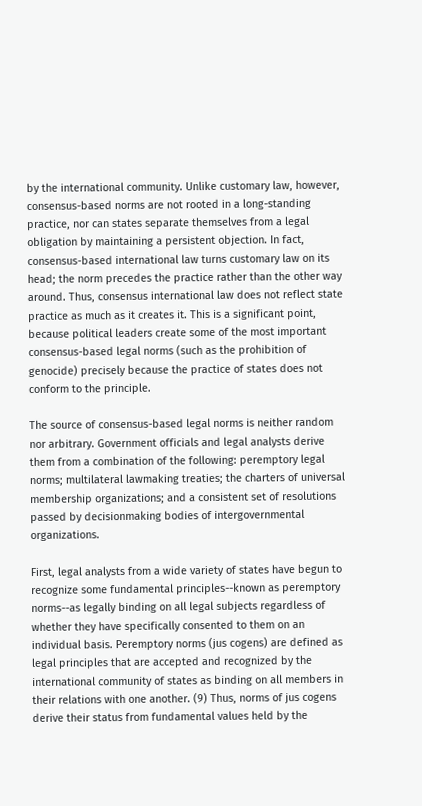by the international community. Unlike customary law, however, consensus-based norms are not rooted in a long-standing practice, nor can states separate themselves from a legal obligation by maintaining a persistent objection. In fact, consensus-based international law turns customary law on its head; the norm precedes the practice rather than the other way around. Thus, consensus international law does not reflect state practice as much as it creates it. This is a significant point, because political leaders create some of the most important consensus-based legal norms (such as the prohibition of genocide) precisely because the practice of states does not conform to the principle.

The source of consensus-based legal norms is neither random nor arbitrary. Government officials and legal analysts derive them from a combination of the following: peremptory legal norms; multilateral lawmaking treaties; the charters of universal membership organizations; and a consistent set of resolutions passed by decisionmaking bodies of intergovernmental organizations.

First, legal analysts from a wide variety of states have begun to recognize some fundamental principles--known as peremptory norms--as legally binding on all legal subjects regardless of whether they have specifically consented to them on an individual basis. Peremptory norms (jus cogens) are defined as legal principles that are accepted and recognized by the international community of states as binding on all members in their relations with one another. (9) Thus, norms of jus cogens derive their status from fundamental values held by the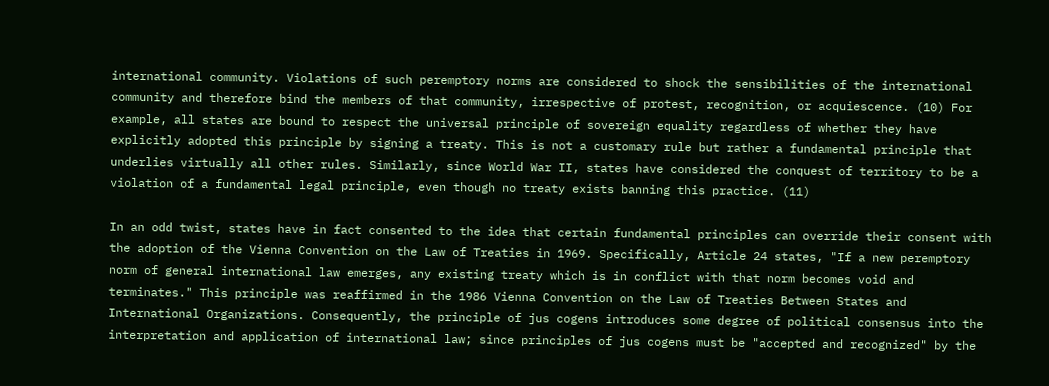international community. Violations of such peremptory norms are considered to shock the sensibilities of the international community and therefore bind the members of that community, irrespective of protest, recognition, or acquiescence. (10) For example, all states are bound to respect the universal principle of sovereign equality regardless of whether they have explicitly adopted this principle by signing a treaty. This is not a customary rule but rather a fundamental principle that underlies virtually all other rules. Similarly, since World War II, states have considered the conquest of territory to be a violation of a fundamental legal principle, even though no treaty exists banning this practice. (11)

In an odd twist, states have in fact consented to the idea that certain fundamental principles can override their consent with the adoption of the Vienna Convention on the Law of Treaties in 1969. Specifically, Article 24 states, "If a new peremptory norm of general international law emerges, any existing treaty which is in conflict with that norm becomes void and terminates." This principle was reaffirmed in the 1986 Vienna Convention on the Law of Treaties Between States and International Organizations. Consequently, the principle of jus cogens introduces some degree of political consensus into the interpretation and application of international law; since principles of jus cogens must be "accepted and recognized" by the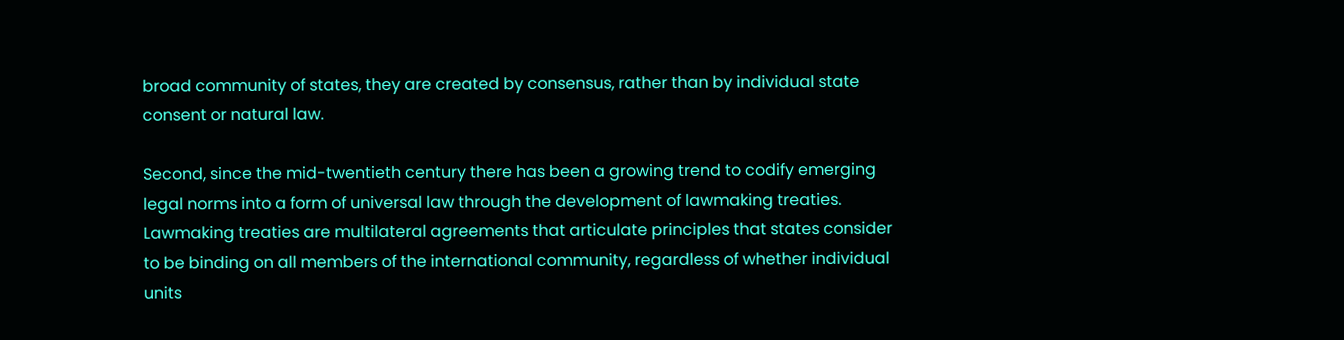broad community of states, they are created by consensus, rather than by individual state consent or natural law.

Second, since the mid-twentieth century there has been a growing trend to codify emerging legal norms into a form of universal law through the development of lawmaking treaties. Lawmaking treaties are multilateral agreements that articulate principles that states consider to be binding on all members of the international community, regardless of whether individual units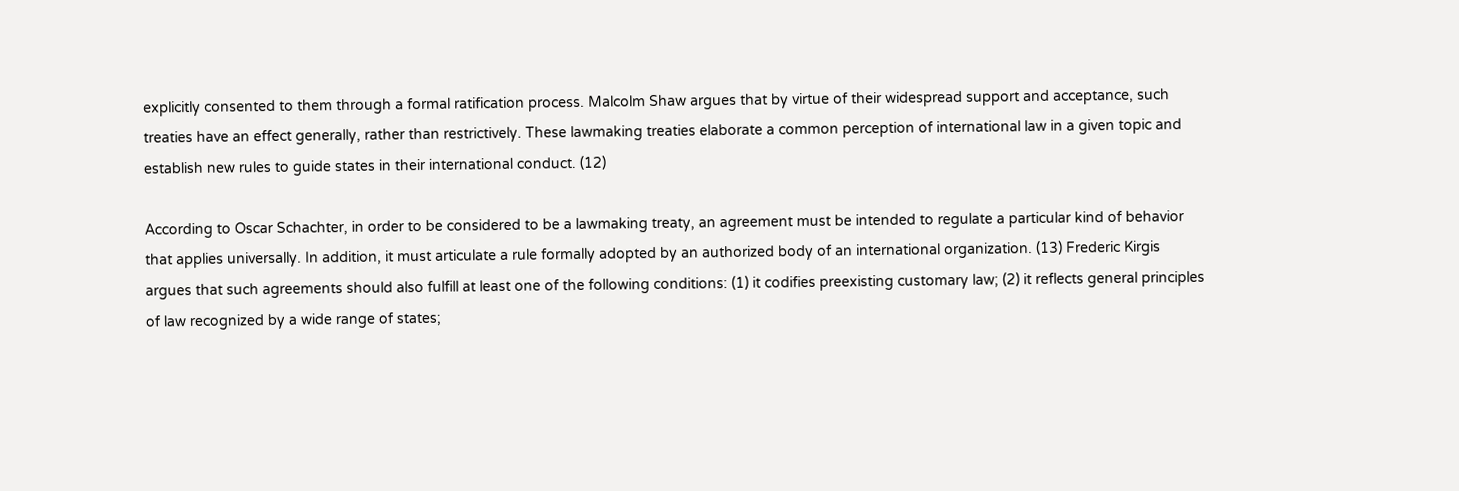explicitly consented to them through a formal ratification process. Malcolm Shaw argues that by virtue of their widespread support and acceptance, such treaties have an effect generally, rather than restrictively. These lawmaking treaties elaborate a common perception of international law in a given topic and establish new rules to guide states in their international conduct. (12)

According to Oscar Schachter, in order to be considered to be a lawmaking treaty, an agreement must be intended to regulate a particular kind of behavior that applies universally. In addition, it must articulate a rule formally adopted by an authorized body of an international organization. (13) Frederic Kirgis argues that such agreements should also fulfill at least one of the following conditions: (1) it codifies preexisting customary law; (2) it reflects general principles of law recognized by a wide range of states;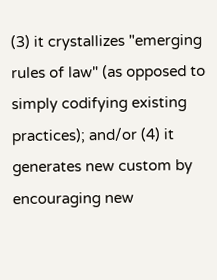(3) it crystallizes "emerging rules of law" (as opposed to simply codifying existing practices); and/or (4) it generates new custom by encouraging new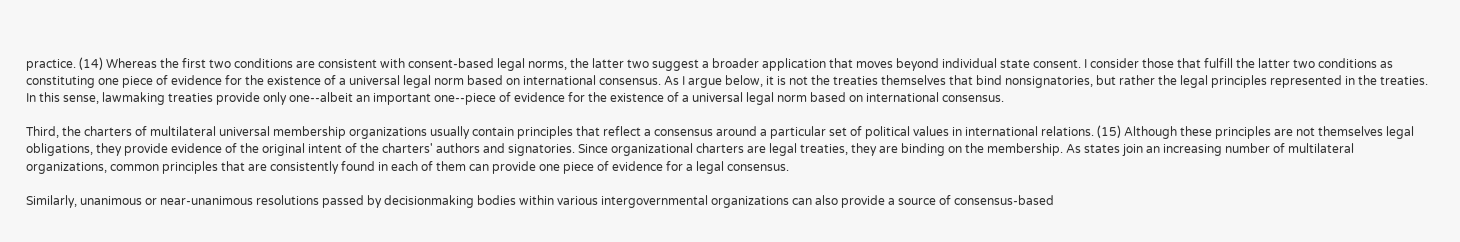practice. (14) Whereas the first two conditions are consistent with consent-based legal norms, the latter two suggest a broader application that moves beyond individual state consent. I consider those that fulfill the latter two conditions as constituting one piece of evidence for the existence of a universal legal norm based on international consensus. As I argue below, it is not the treaties themselves that bind nonsignatories, but rather the legal principles represented in the treaties. In this sense, lawmaking treaties provide only one--albeit an important one--piece of evidence for the existence of a universal legal norm based on international consensus.

Third, the charters of multilateral universal membership organizations usually contain principles that reflect a consensus around a particular set of political values in international relations. (15) Although these principles are not themselves legal obligations, they provide evidence of the original intent of the charters' authors and signatories. Since organizational charters are legal treaties, they are binding on the membership. As states join an increasing number of multilateral organizations, common principles that are consistently found in each of them can provide one piece of evidence for a legal consensus.

Similarly, unanimous or near-unanimous resolutions passed by decisionmaking bodies within various intergovernmental organizations can also provide a source of consensus-based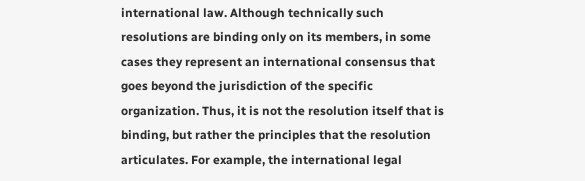international law. Although technically such resolutions are binding only on its members, in some cases they represent an international consensus that goes beyond the jurisdiction of the specific organization. Thus, it is not the resolution itself that is binding, but rather the principles that the resolution articulates. For example, the international legal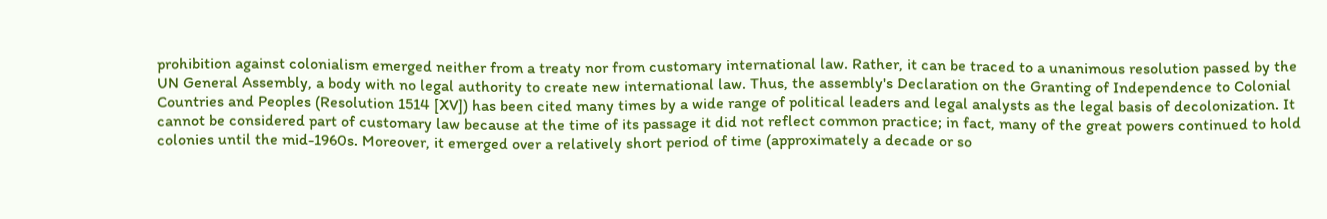prohibition against colonialism emerged neither from a treaty nor from customary international law. Rather, it can be traced to a unanimous resolution passed by the UN General Assembly, a body with no legal authority to create new international law. Thus, the assembly's Declaration on the Granting of Independence to Colonial Countries and Peoples (Resolution 1514 [XV]) has been cited many times by a wide range of political leaders and legal analysts as the legal basis of decolonization. It cannot be considered part of customary law because at the time of its passage it did not reflect common practice; in fact, many of the great powers continued to hold colonies until the mid-1960s. Moreover, it emerged over a relatively short period of time (approximately a decade or so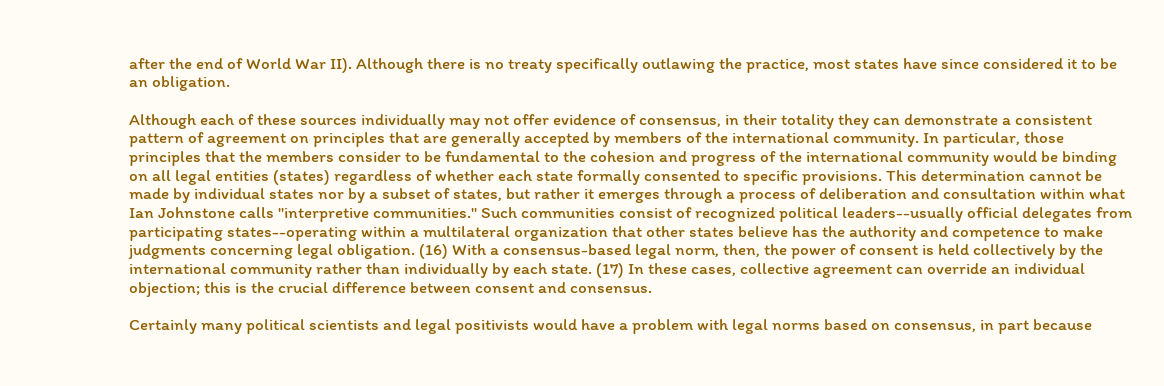after the end of World War II). Although there is no treaty specifically outlawing the practice, most states have since considered it to be an obligation.

Although each of these sources individually may not offer evidence of consensus, in their totality they can demonstrate a consistent pattern of agreement on principles that are generally accepted by members of the international community. In particular, those principles that the members consider to be fundamental to the cohesion and progress of the international community would be binding on all legal entities (states) regardless of whether each state formally consented to specific provisions. This determination cannot be made by individual states nor by a subset of states, but rather it emerges through a process of deliberation and consultation within what Ian Johnstone calls "interpretive communities." Such communities consist of recognized political leaders--usually official delegates from participating states--operating within a multilateral organization that other states believe has the authority and competence to make judgments concerning legal obligation. (16) With a consensus-based legal norm, then, the power of consent is held collectively by the international community rather than individually by each state. (17) In these cases, collective agreement can override an individual objection; this is the crucial difference between consent and consensus.

Certainly many political scientists and legal positivists would have a problem with legal norms based on consensus, in part because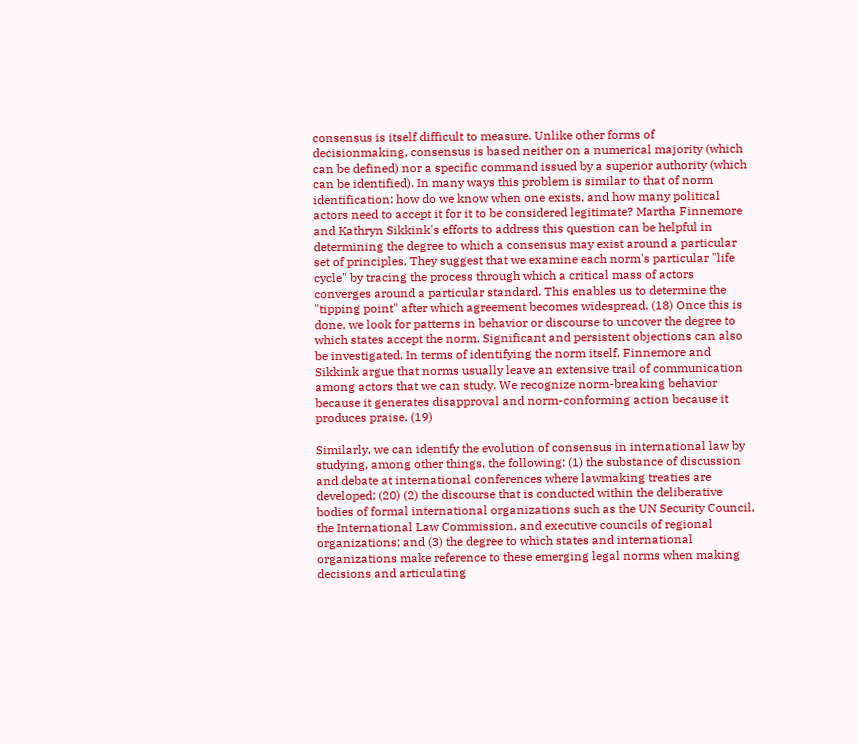consensus is itself difficult to measure. Unlike other forms of decisionmaking, consensus is based neither on a numerical majority (which can be defined) nor a specific command issued by a superior authority (which can be identified). In many ways this problem is similar to that of norm identification: how do we know when one exists, and how many political actors need to accept it for it to be considered legitimate? Martha Finnemore and Kathryn Sikkink's efforts to address this question can be helpful in determining the degree to which a consensus may exist around a particular set of principles. They suggest that we examine each norm's particular "life cycle" by tracing the process through which a critical mass of actors converges around a particular standard. This enables us to determine the "tipping point" after which agreement becomes widespread. (18) Once this is done, we look for patterns in behavior or discourse to uncover the degree to which states accept the norm. Significant and persistent objections can also be investigated. In terms of identifying the norm itself, Finnemore and Sikkink argue that norms usually leave an extensive trail of communication among actors that we can study. We recognize norm-breaking behavior because it generates disapproval and norm-conforming action because it produces praise. (19)

Similarly, we can identify the evolution of consensus in international law by studying, among other things, the following: (1) the substance of discussion and debate at international conferences where lawmaking treaties are developed; (20) (2) the discourse that is conducted within the deliberative bodies of formal international organizations such as the UN Security Council, the International Law Commission, and executive councils of regional organizations; and (3) the degree to which states and international organizations make reference to these emerging legal norms when making decisions and articulating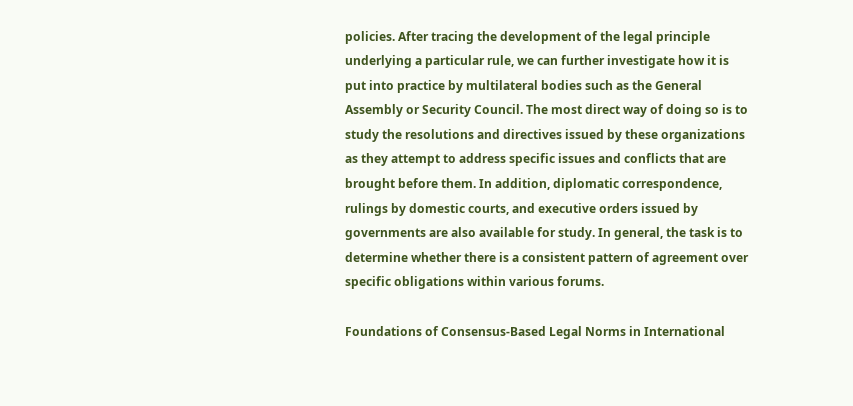policies. After tracing the development of the legal principle underlying a particular rule, we can further investigate how it is put into practice by multilateral bodies such as the General Assembly or Security Council. The most direct way of doing so is to study the resolutions and directives issued by these organizations as they attempt to address specific issues and conflicts that are brought before them. In addition, diplomatic correspondence, rulings by domestic courts, and executive orders issued by governments are also available for study. In general, the task is to determine whether there is a consistent pattern of agreement over specific obligations within various forums.

Foundations of Consensus-Based Legal Norms in International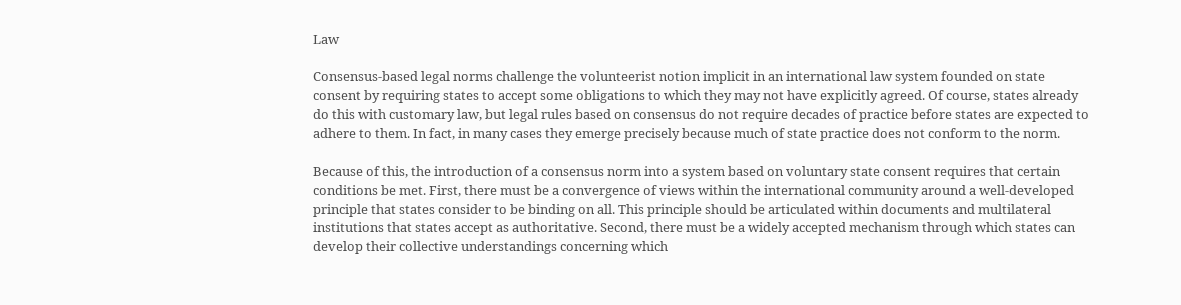Law

Consensus-based legal norms challenge the volunteerist notion implicit in an international law system founded on state consent by requiring states to accept some obligations to which they may not have explicitly agreed. Of course, states already do this with customary law, but legal rules based on consensus do not require decades of practice before states are expected to adhere to them. In fact, in many cases they emerge precisely because much of state practice does not conform to the norm.

Because of this, the introduction of a consensus norm into a system based on voluntary state consent requires that certain conditions be met. First, there must be a convergence of views within the international community around a well-developed principle that states consider to be binding on all. This principle should be articulated within documents and multilateral institutions that states accept as authoritative. Second, there must be a widely accepted mechanism through which states can develop their collective understandings concerning which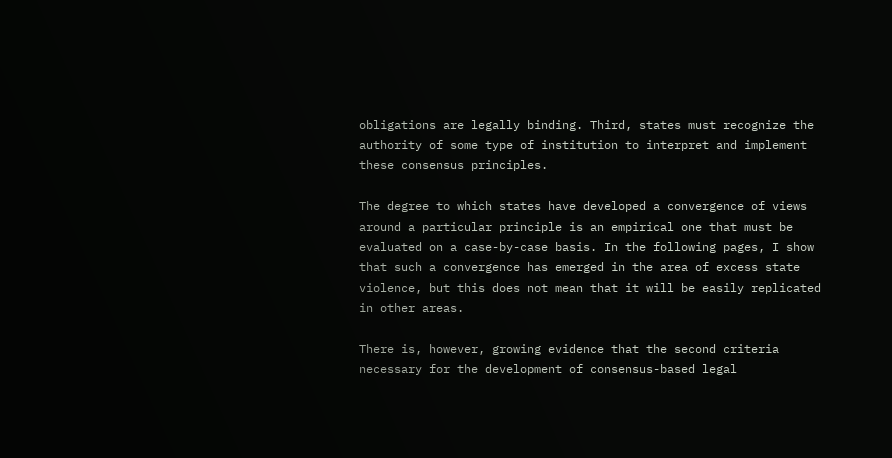obligations are legally binding. Third, states must recognize the authority of some type of institution to interpret and implement these consensus principles.

The degree to which states have developed a convergence of views around a particular principle is an empirical one that must be evaluated on a case-by-case basis. In the following pages, I show that such a convergence has emerged in the area of excess state violence, but this does not mean that it will be easily replicated in other areas.

There is, however, growing evidence that the second criteria necessary for the development of consensus-based legal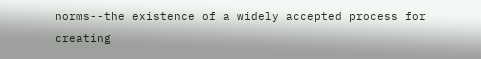norms--the existence of a widely accepted process for creating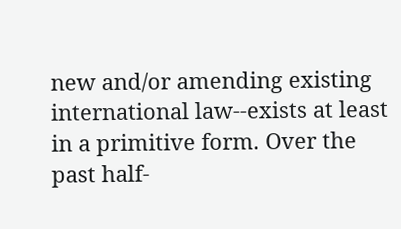new and/or amending existing international law--exists at least in a primitive form. Over the past half-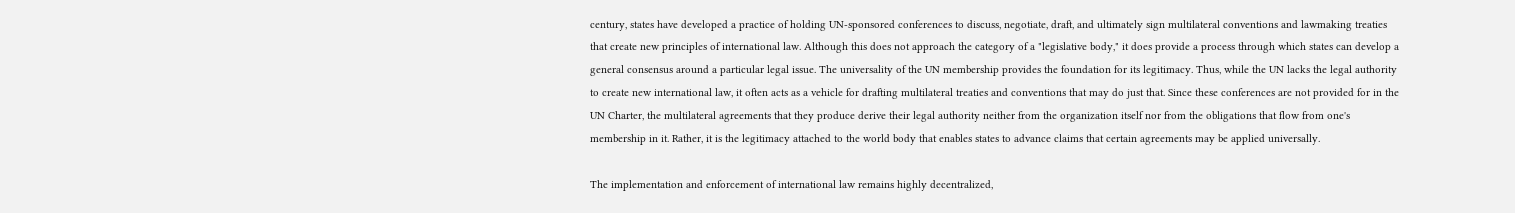century, states have developed a practice of holding UN-sponsored conferences to discuss, negotiate, draft, and ultimately sign multilateral conventions and lawmaking treaties that create new principles of international law. Although this does not approach the category of a "legislative body," it does provide a process through which states can develop a general consensus around a particular legal issue. The universality of the UN membership provides the foundation for its legitimacy. Thus, while the UN lacks the legal authority to create new international law, it often acts as a vehicle for drafting multilateral treaties and conventions that may do just that. Since these conferences are not provided for in the UN Charter, the multilateral agreements that they produce derive their legal authority neither from the organization itself nor from the obligations that flow from one's membership in it. Rather, it is the legitimacy attached to the world body that enables states to advance claims that certain agreements may be applied universally.

The implementation and enforcement of international law remains highly decentralized,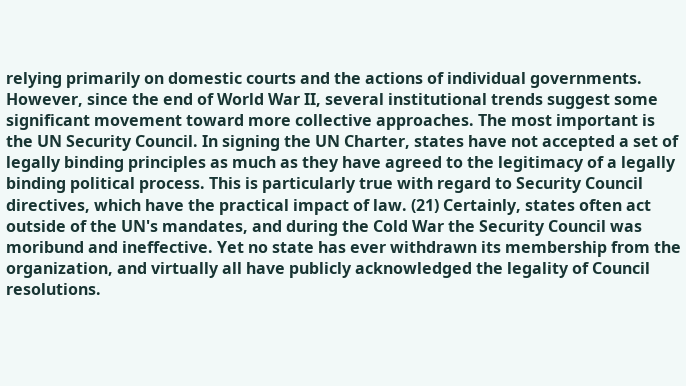relying primarily on domestic courts and the actions of individual governments. However, since the end of World War II, several institutional trends suggest some significant movement toward more collective approaches. The most important is the UN Security Council. In signing the UN Charter, states have not accepted a set of legally binding principles as much as they have agreed to the legitimacy of a legally binding political process. This is particularly true with regard to Security Council directives, which have the practical impact of law. (21) Certainly, states often act outside of the UN's mandates, and during the Cold War the Security Council was moribund and ineffective. Yet no state has ever withdrawn its membership from the organization, and virtually all have publicly acknowledged the legality of Council resolutions.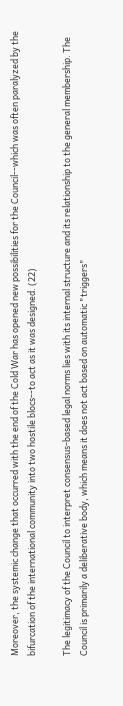Moreover, the systemic change that occurred with the end of the Cold War has opened new possibilities for the Council--which was often paralyzed by the bifurcation of the international community into two hostile blocs--to act as it was designed. (22)

The legitimacy of the Council to interpret consensus-based legal norms lies with its internal structure and its relationship to the general membership. The Council is primarily a deliberative body, which means it does not act based on automatic "triggers"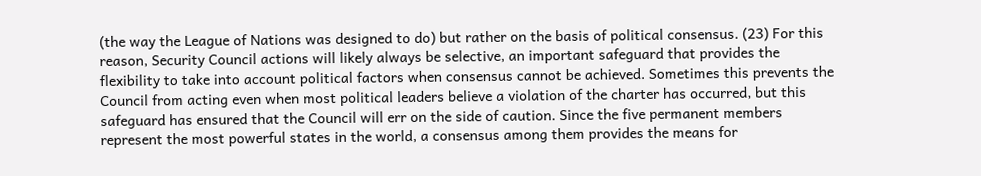(the way the League of Nations was designed to do) but rather on the basis of political consensus. (23) For this reason, Security Council actions will likely always be selective, an important safeguard that provides the flexibility to take into account political factors when consensus cannot be achieved. Sometimes this prevents the Council from acting even when most political leaders believe a violation of the charter has occurred, but this safeguard has ensured that the Council will err on the side of caution. Since the five permanent members represent the most powerful states in the world, a consensus among them provides the means for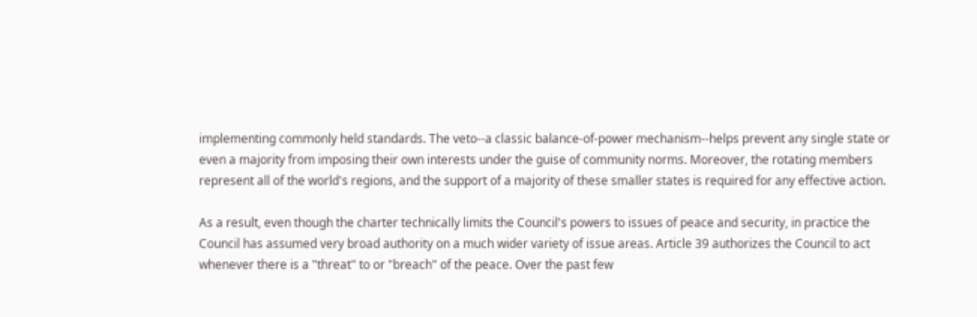implementing commonly held standards. The veto--a classic balance-of-power mechanism--helps prevent any single state or even a majority from imposing their own interests under the guise of community norms. Moreover, the rotating members represent all of the world's regions, and the support of a majority of these smaller states is required for any effective action.

As a result, even though the charter technically limits the Council's powers to issues of peace and security, in practice the Council has assumed very broad authority on a much wider variety of issue areas. Article 39 authorizes the Council to act whenever there is a "threat" to or "breach" of the peace. Over the past few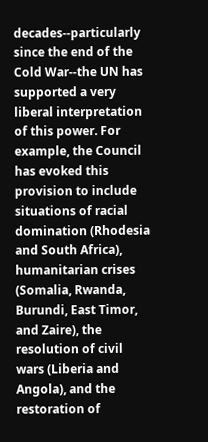decades--particularly since the end of the Cold War--the UN has supported a very liberal interpretation of this power. For example, the Council has evoked this provision to include situations of racial domination (Rhodesia and South Africa), humanitarian crises (Somalia, Rwanda, Burundi, East Timor, and Zaire), the resolution of civil wars (Liberia and Angola), and the restoration of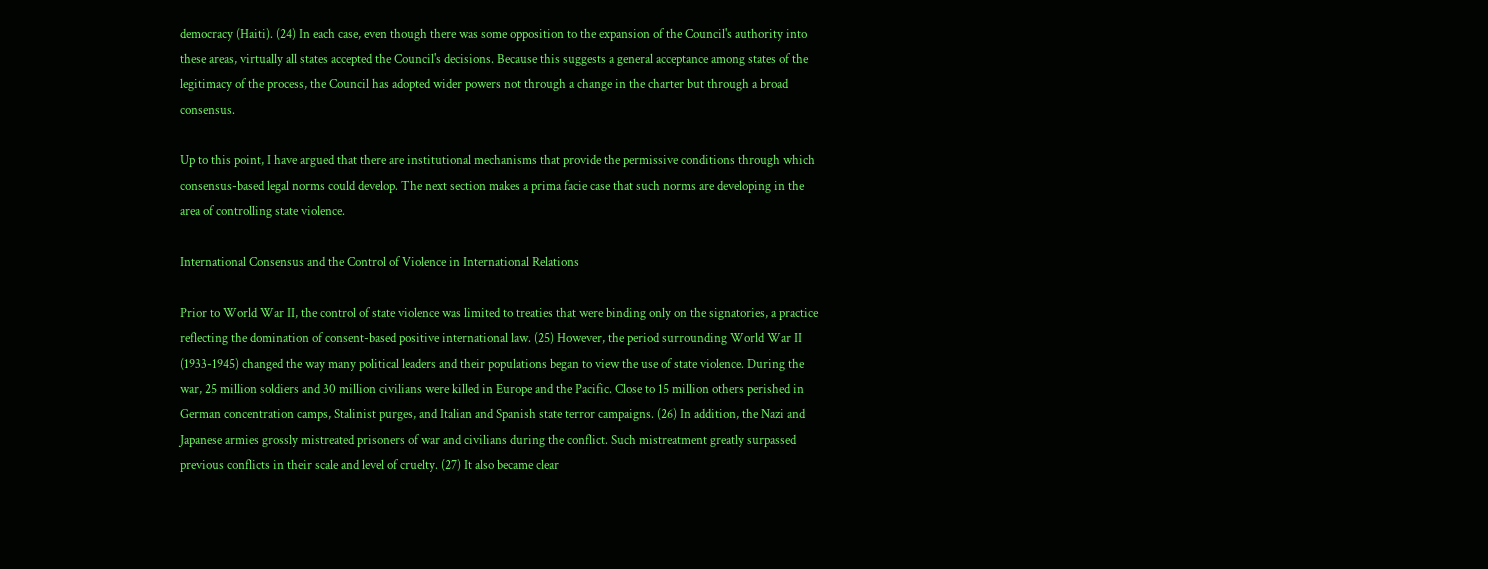democracy (Haiti). (24) In each case, even though there was some opposition to the expansion of the Council's authority into these areas, virtually all states accepted the Council's decisions. Because this suggests a general acceptance among states of the legitimacy of the process, the Council has adopted wider powers not through a change in the charter but through a broad consensus.

Up to this point, I have argued that there are institutional mechanisms that provide the permissive conditions through which consensus-based legal norms could develop. The next section makes a prima facie case that such norms are developing in the area of controlling state violence.

International Consensus and the Control of Violence in International Relations

Prior to World War II, the control of state violence was limited to treaties that were binding only on the signatories, a practice reflecting the domination of consent-based positive international law. (25) However, the period surrounding World War II (1933-1945) changed the way many political leaders and their populations began to view the use of state violence. During the war, 25 million soldiers and 30 million civilians were killed in Europe and the Pacific. Close to 15 million others perished in German concentration camps, Stalinist purges, and Italian and Spanish state terror campaigns. (26) In addition, the Nazi and Japanese armies grossly mistreated prisoners of war and civilians during the conflict. Such mistreatment greatly surpassed previous conflicts in their scale and level of cruelty. (27) It also became clear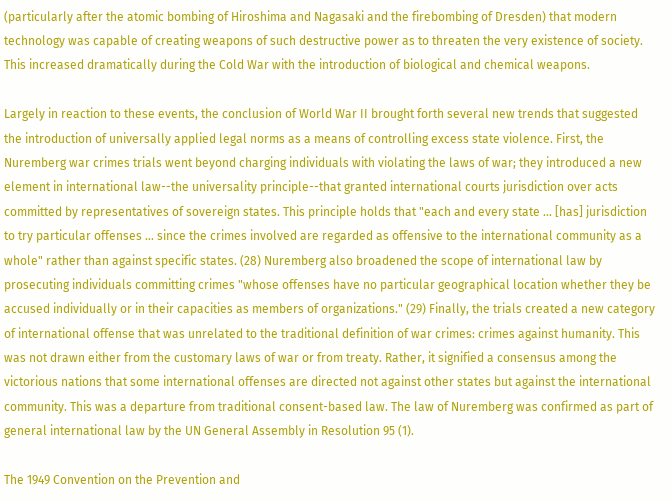(particularly after the atomic bombing of Hiroshima and Nagasaki and the firebombing of Dresden) that modern technology was capable of creating weapons of such destructive power as to threaten the very existence of society. This increased dramatically during the Cold War with the introduction of biological and chemical weapons.

Largely in reaction to these events, the conclusion of World War II brought forth several new trends that suggested the introduction of universally applied legal norms as a means of controlling excess state violence. First, the Nuremberg war crimes trials went beyond charging individuals with violating the laws of war; they introduced a new element in international law--the universality principle--that granted international courts jurisdiction over acts committed by representatives of sovereign states. This principle holds that "each and every state ... [has] jurisdiction to try particular offenses ... since the crimes involved are regarded as offensive to the international community as a whole" rather than against specific states. (28) Nuremberg also broadened the scope of international law by prosecuting individuals committing crimes "whose offenses have no particular geographical location whether they be accused individually or in their capacities as members of organizations." (29) Finally, the trials created a new category of international offense that was unrelated to the traditional definition of war crimes: crimes against humanity. This was not drawn either from the customary laws of war or from treaty. Rather, it signified a consensus among the victorious nations that some international offenses are directed not against other states but against the international community. This was a departure from traditional consent-based law. The law of Nuremberg was confirmed as part of general international law by the UN General Assembly in Resolution 95 (1).

The 1949 Convention on the Prevention and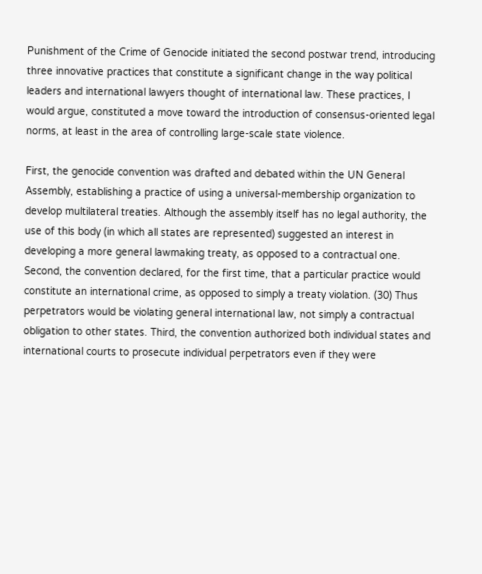Punishment of the Crime of Genocide initiated the second postwar trend, introducing three innovative practices that constitute a significant change in the way political leaders and international lawyers thought of international law. These practices, I would argue, constituted a move toward the introduction of consensus-oriented legal norms, at least in the area of controlling large-scale state violence.

First, the genocide convention was drafted and debated within the UN General Assembly, establishing a practice of using a universal-membership organization to develop multilateral treaties. Although the assembly itself has no legal authority, the use of this body (in which all states are represented) suggested an interest in developing a more general lawmaking treaty, as opposed to a contractual one. Second, the convention declared, for the first time, that a particular practice would constitute an international crime, as opposed to simply a treaty violation. (30) Thus perpetrators would be violating general international law, not simply a contractual obligation to other states. Third, the convention authorized both individual states and international courts to prosecute individual perpetrators even if they were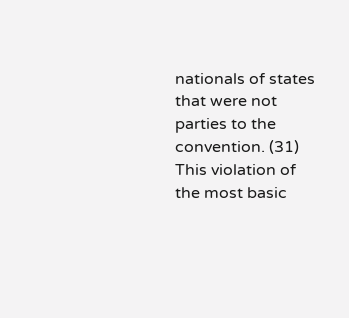nationals of states that were not parties to the convention. (31) This violation of the most basic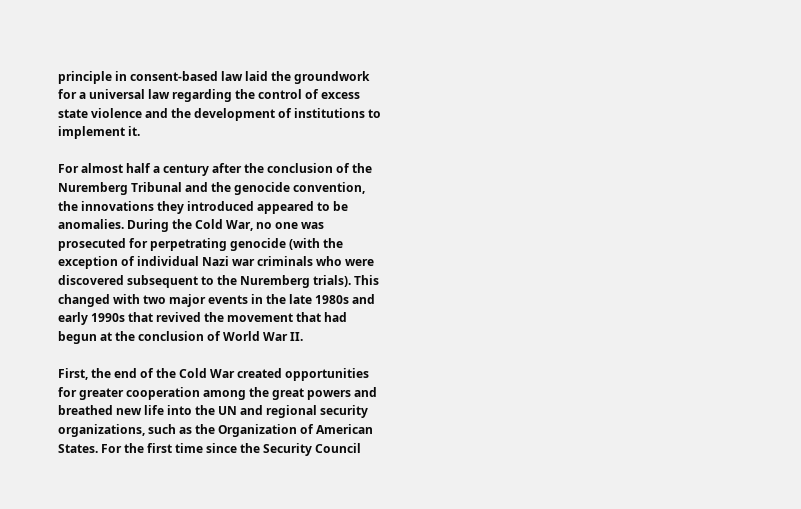principle in consent-based law laid the groundwork for a universal law regarding the control of excess state violence and the development of institutions to implement it.

For almost half a century after the conclusion of the Nuremberg Tribunal and the genocide convention, the innovations they introduced appeared to be anomalies. During the Cold War, no one was prosecuted for perpetrating genocide (with the exception of individual Nazi war criminals who were discovered subsequent to the Nuremberg trials). This changed with two major events in the late 1980s and early 1990s that revived the movement that had begun at the conclusion of World War II.

First, the end of the Cold War created opportunities for greater cooperation among the great powers and breathed new life into the UN and regional security organizations, such as the Organization of American States. For the first time since the Security Council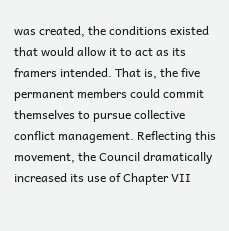was created, the conditions existed that would allow it to act as its framers intended. That is, the five permanent members could commit themselves to pursue collective conflict management. Reflecting this movement, the Council dramatically increased its use of Chapter VII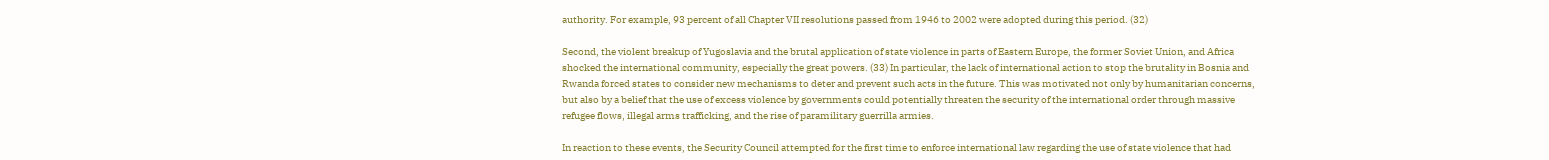authority. For example, 93 percent of all Chapter VII resolutions passed from 1946 to 2002 were adopted during this period. (32)

Second, the violent breakup of Yugoslavia and the brutal application of state violence in parts of Eastern Europe, the former Soviet Union, and Africa shocked the international community, especially the great powers. (33) In particular, the lack of international action to stop the brutality in Bosnia and Rwanda forced states to consider new mechanisms to deter and prevent such acts in the future. This was motivated not only by humanitarian concerns, but also by a belief that the use of excess violence by governments could potentially threaten the security of the international order through massive refugee flows, illegal arms trafficking, and the rise of paramilitary guerrilla armies.

In reaction to these events, the Security Council attempted for the first time to enforce international law regarding the use of state violence that had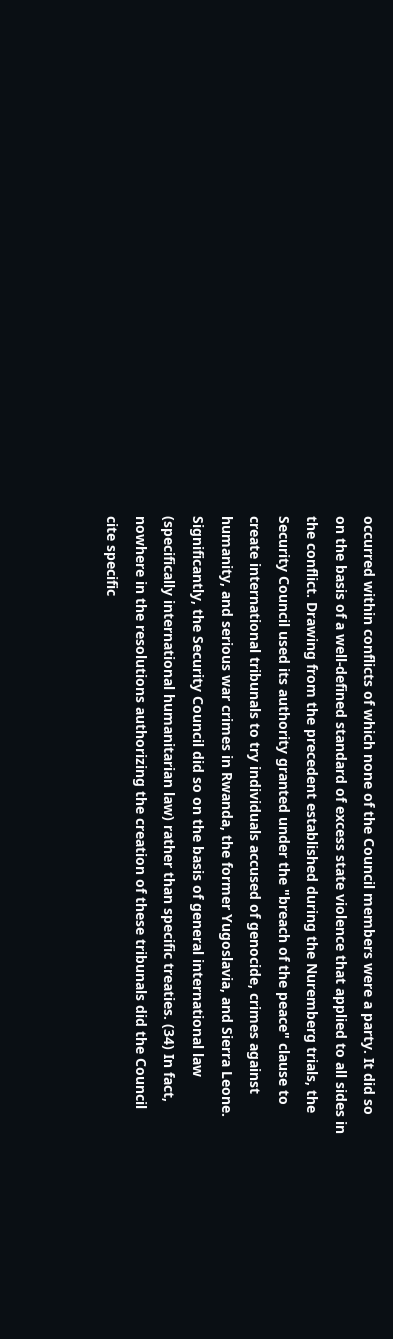occurred within conflicts of which none of the Council members were a party. It did so on the basis of a well-defined standard of excess state violence that applied to all sides in the conflict. Drawing from the precedent established during the Nuremberg trials, the Security Council used its authority granted under the "breach of the peace" clause to create international tribunals to try individuals accused of genocide, crimes against humanity, and serious war crimes in Rwanda, the former Yugoslavia, and Sierra Leone. Significantly, the Security Council did so on the basis of general international law (specifically international humanitarian law) rather than specific treaties. (34) In fact, nowhere in the resolutions authorizing the creation of these tribunals did the Council cite specific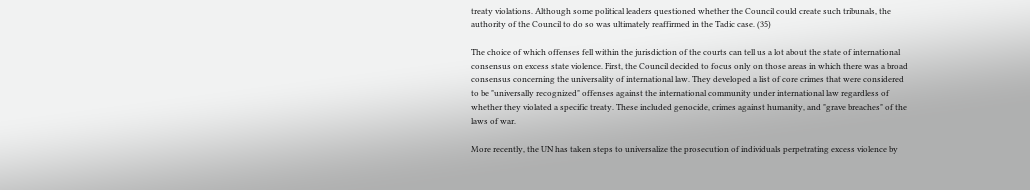treaty violations. Although some political leaders questioned whether the Council could create such tribunals, the authority of the Council to do so was ultimately reaffirmed in the Tadic case. (35)

The choice of which offenses fell within the jurisdiction of the courts can tell us a lot about the state of international consensus on excess state violence. First, the Council decided to focus only on those areas in which there was a broad consensus concerning the universality of international law. They developed a list of core crimes that were considered to be "universally recognized" offenses against the international community under international law regardless of whether they violated a specific treaty. These included genocide, crimes against humanity, and "grave breaches" of the laws of war.

More recently, the UN has taken steps to universalize the prosecution of individuals perpetrating excess violence by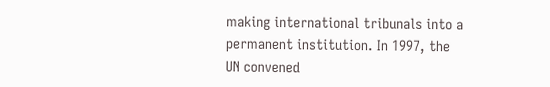making international tribunals into a permanent institution. In 1997, the UN convened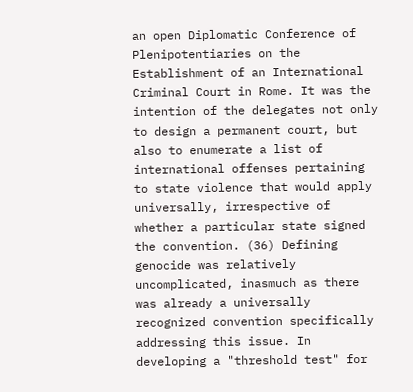an open Diplomatic Conference of Plenipotentiaries on the Establishment of an International Criminal Court in Rome. It was the intention of the delegates not only to design a permanent court, but also to enumerate a list of international offenses pertaining to state violence that would apply universally, irrespective of whether a particular state signed the convention. (36) Defining genocide was relatively uncomplicated, inasmuch as there was already a universally recognized convention specifically addressing this issue. In developing a "threshold test" for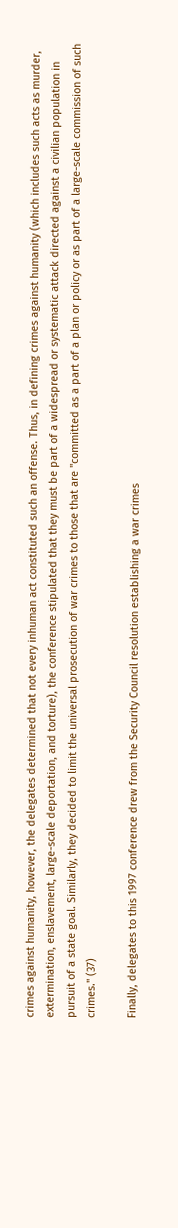crimes against humanity, however, the delegates determined that not every inhuman act constituted such an offense. Thus, in defining crimes against humanity (which includes such acts as murder, extermination, enslavement, large-scale deportation, and torture), the conference stipulated that they must be part of a widespread or systematic attack directed against a civilian population in pursuit of a state goal. Similarly, they decided to limit the universal prosecution of war crimes to those that are "committed as a part of a plan or policy or as part of a large-scale commission of such crimes." (37)

Finally, delegates to this 1997 conference drew from the Security Council resolution establishing a war crimes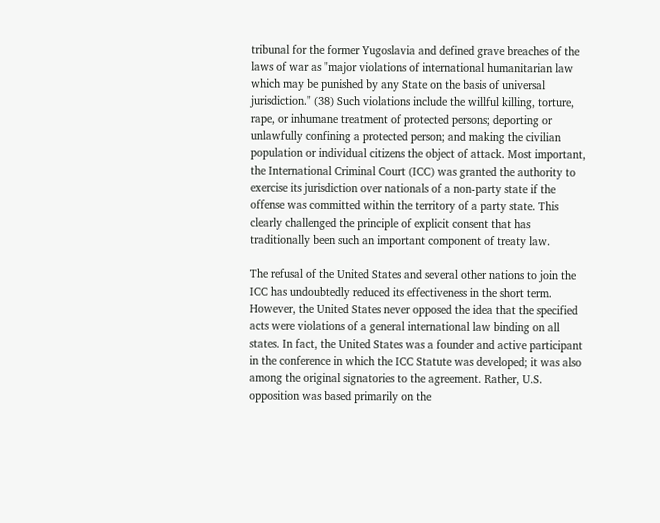tribunal for the former Yugoslavia and defined grave breaches of the laws of war as "major violations of international humanitarian law which may be punished by any State on the basis of universal jurisdiction." (38) Such violations include the willful killing, torture, rape, or inhumane treatment of protected persons; deporting or unlawfully confining a protected person; and making the civilian population or individual citizens the object of attack. Most important, the International Criminal Court (ICC) was granted the authority to exercise its jurisdiction over nationals of a non-party state if the offense was committed within the territory of a party state. This clearly challenged the principle of explicit consent that has traditionally been such an important component of treaty law.

The refusal of the United States and several other nations to join the ICC has undoubtedly reduced its effectiveness in the short term. However, the United States never opposed the idea that the specified acts were violations of a general international law binding on all states. In fact, the United States was a founder and active participant in the conference in which the ICC Statute was developed; it was also among the original signatories to the agreement. Rather, U.S. opposition was based primarily on the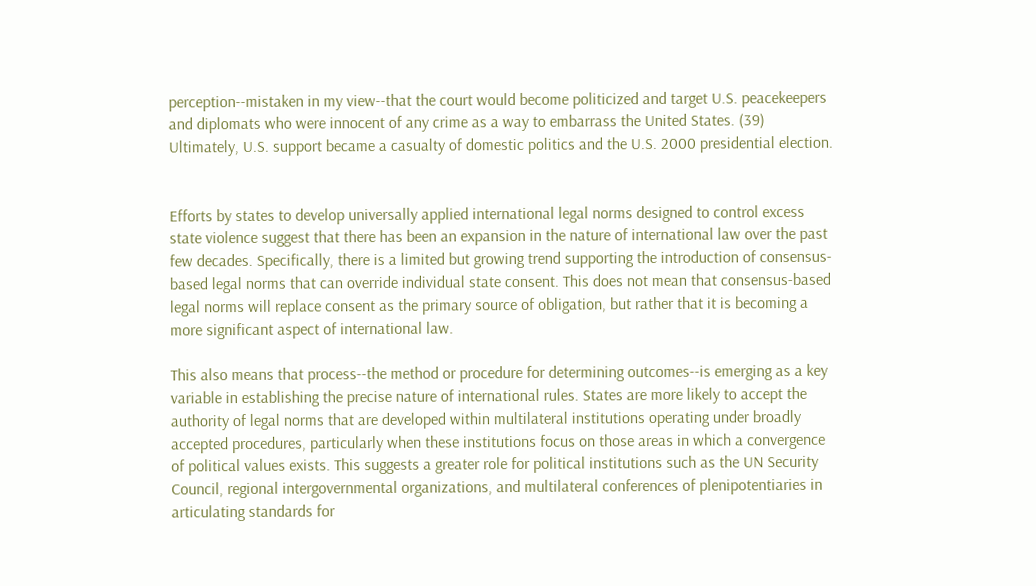perception--mistaken in my view--that the court would become politicized and target U.S. peacekeepers and diplomats who were innocent of any crime as a way to embarrass the United States. (39) Ultimately, U.S. support became a casualty of domestic politics and the U.S. 2000 presidential election.


Efforts by states to develop universally applied international legal norms designed to control excess state violence suggest that there has been an expansion in the nature of international law over the past few decades. Specifically, there is a limited but growing trend supporting the introduction of consensus-based legal norms that can override individual state consent. This does not mean that consensus-based legal norms will replace consent as the primary source of obligation, but rather that it is becoming a more significant aspect of international law.

This also means that process--the method or procedure for determining outcomes--is emerging as a key variable in establishing the precise nature of international rules. States are more likely to accept the authority of legal norms that are developed within multilateral institutions operating under broadly accepted procedures, particularly when these institutions focus on those areas in which a convergence of political values exists. This suggests a greater role for political institutions such as the UN Security Council, regional intergovernmental organizations, and multilateral conferences of plenipotentiaries in articulating standards for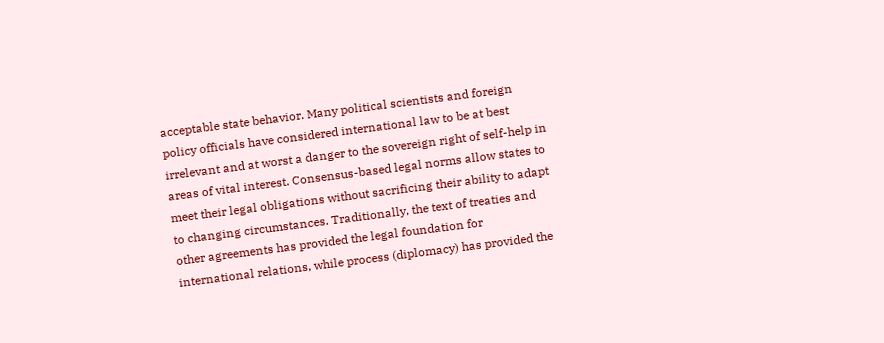acceptable state behavior. Many political scientists and foreign policy officials have considered international law to be at best irrelevant and at worst a danger to the sovereign right of self-help in areas of vital interest. Consensus-based legal norms allow states to meet their legal obligations without sacrificing their ability to adapt to changing circumstances. Traditionally, the text of treaties and other agreements has provided the legal foundation for international relations, while process (diplomacy) has provided the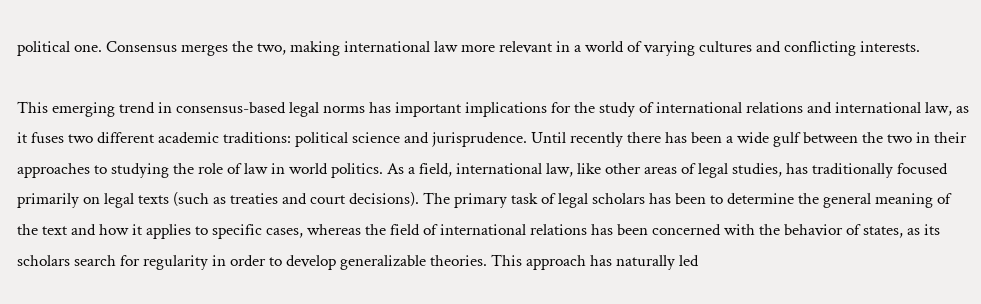political one. Consensus merges the two, making international law more relevant in a world of varying cultures and conflicting interests.

This emerging trend in consensus-based legal norms has important implications for the study of international relations and international law, as it fuses two different academic traditions: political science and jurisprudence. Until recently there has been a wide gulf between the two in their approaches to studying the role of law in world politics. As a field, international law, like other areas of legal studies, has traditionally focused primarily on legal texts (such as treaties and court decisions). The primary task of legal scholars has been to determine the general meaning of the text and how it applies to specific cases, whereas the field of international relations has been concerned with the behavior of states, as its scholars search for regularity in order to develop generalizable theories. This approach has naturally led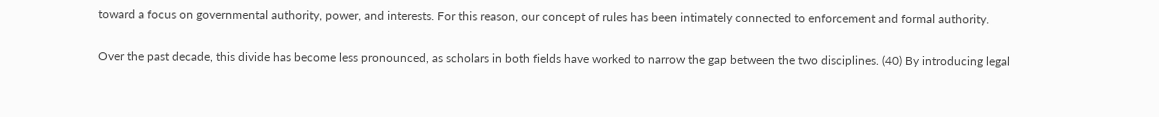toward a focus on governmental authority, power, and interests. For this reason, our concept of rules has been intimately connected to enforcement and formal authority.

Over the past decade, this divide has become less pronounced, as scholars in both fields have worked to narrow the gap between the two disciplines. (40) By introducing legal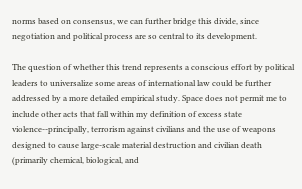norms based on consensus, we can further bridge this divide, since negotiation and political process are so central to its development.

The question of whether this trend represents a conscious effort by political leaders to universalize some areas of international law could be further addressed by a more detailed empirical study. Space does not permit me to include other acts that fall within my definition of excess state violence--principally, terrorism against civilians and the use of weapons designed to cause large-scale material destruction and civilian death (primarily chemical, biological, and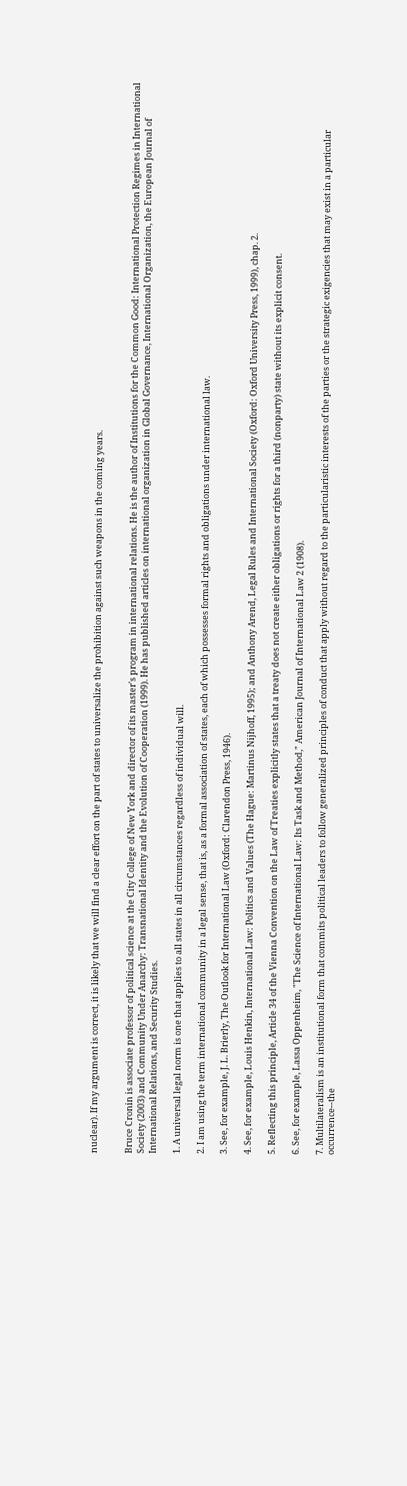nuclear). If my argument is correct, it is likely that we will find a clear effort on the part of states to universalize the prohibition against such weapons in the coming years.


Bruce Cronin is associate professor of political science at the City College of New York and director of its master's program in international relations. He is the author of Institutions for the Common Good: International Protection Regimes in International Society (2003) and Community Under Anarchy: Transnational Identity and the Evolution of Cooperation (1999). He has published articles on international organization in Global Governance, International Organization, the European Journal of International Relations, and Security Studies.

1. A universal legal norm is one that applies to all states in all circumstances regardless of individual will.

2. I am using the term international community in a legal sense, that is, as a formal association of states, each of which possesses formal rights and obligations under international law.

3. See, for example, J. L. Brierly, The Outlook for International Law (Oxford: Clarendon Press, 1946).

4. See, for example, Louis Henkin, International Law: Politics and Values (The Hague: Martinus Nijhoff, 1995); and Anthony Arend, Legal Rules and International Society (Oxford: Oxford University Press, 1999), chap. 2.

5. Reflecting this principle, Article 34 of the Vienna Convention on the Law of Treaties explicitly states that a treaty does not create either obligations or rights for a third (nonparty) state without its explicit consent.

6. See, for example, Lassa Oppenheim, "The Science of International Law: Its Task and Method," American Journal of International Law 2 (1908).

7. Multilateralism is an institutional form that commits political leaders to follow generalized principles of conduct that apply without regard to the particularistic interests of the parties or the strategic exigencies that may exist in a particular occurrence--the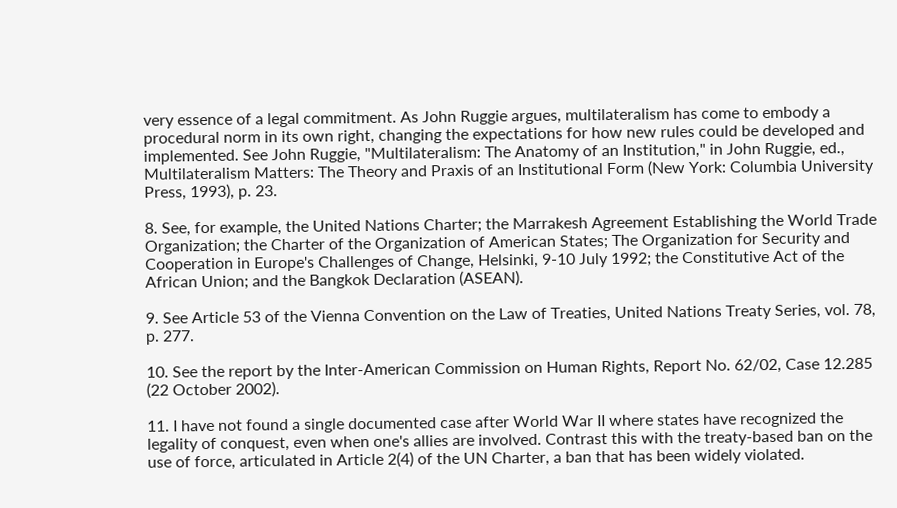very essence of a legal commitment. As John Ruggie argues, multilateralism has come to embody a procedural norm in its own right, changing the expectations for how new rules could be developed and implemented. See John Ruggie, "Multilateralism: The Anatomy of an Institution," in John Ruggie, ed., Multilateralism Matters: The Theory and Praxis of an Institutional Form (New York: Columbia University Press, 1993), p. 23.

8. See, for example, the United Nations Charter; the Marrakesh Agreement Establishing the World Trade Organization; the Charter of the Organization of American States; The Organization for Security and Cooperation in Europe's Challenges of Change, Helsinki, 9-10 July 1992; the Constitutive Act of the African Union; and the Bangkok Declaration (ASEAN).

9. See Article 53 of the Vienna Convention on the Law of Treaties, United Nations Treaty Series, vol. 78, p. 277.

10. See the report by the Inter-American Commission on Human Rights, Report No. 62/02, Case 12.285 (22 October 2002).

11. I have not found a single documented case after World War II where states have recognized the legality of conquest, even when one's allies are involved. Contrast this with the treaty-based ban on the use of force, articulated in Article 2(4) of the UN Charter, a ban that has been widely violated.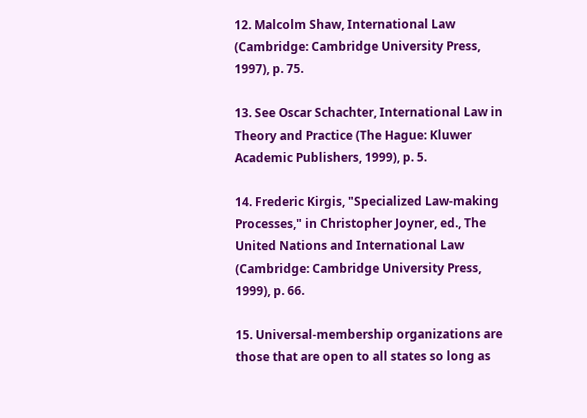12. Malcolm Shaw, International Law (Cambridge: Cambridge University Press, 1997), p. 75.

13. See Oscar Schachter, International Law in Theory and Practice (The Hague: Kluwer Academic Publishers, 1999), p. 5.

14. Frederic Kirgis, "Specialized Law-making Processes," in Christopher Joyner, ed., The United Nations and International Law (Cambridge: Cambridge University Press, 1999), p. 66.

15. Universal-membership organizations are those that are open to all states so long as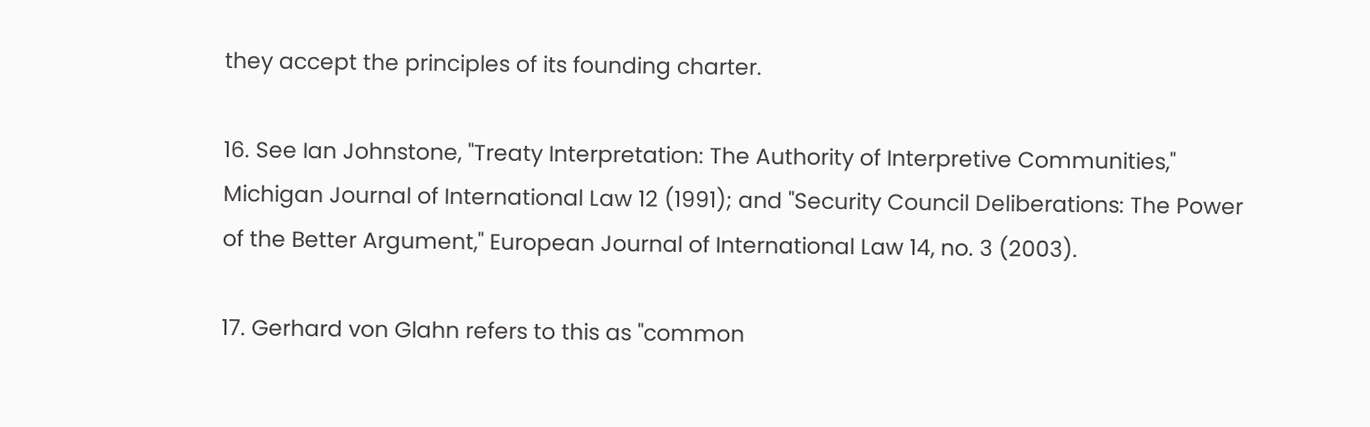they accept the principles of its founding charter.

16. See Ian Johnstone, "Treaty Interpretation: The Authority of Interpretive Communities," Michigan Journal of International Law 12 (1991); and "Security Council Deliberations: The Power of the Better Argument," European Journal of International Law 14, no. 3 (2003).

17. Gerhard von Glahn refers to this as "common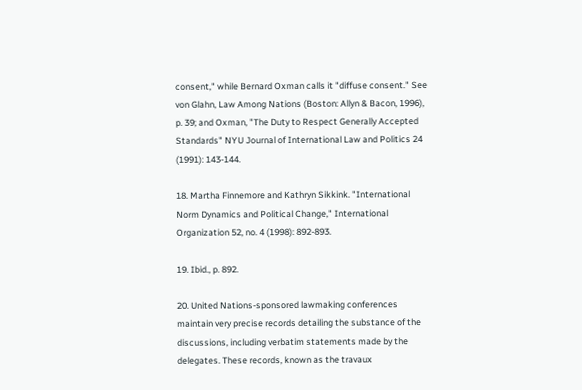consent," while Bernard Oxman calls it "diffuse consent." See von Glahn, Law Among Nations (Boston: Allyn & Bacon, 1996), p. 39; and Oxman, "The Duty to Respect Generally Accepted Standards" NYU Journal of International Law and Politics 24 (1991): 143-144.

18. Martha Finnemore and Kathryn Sikkink. "International Norm Dynamics and Political Change," International Organization 52, no. 4 (1998): 892-893.

19. Ibid., p. 892.

20. United Nations-sponsored lawmaking conferences maintain very precise records detailing the substance of the discussions, including verbatim statements made by the delegates. These records, known as the travaux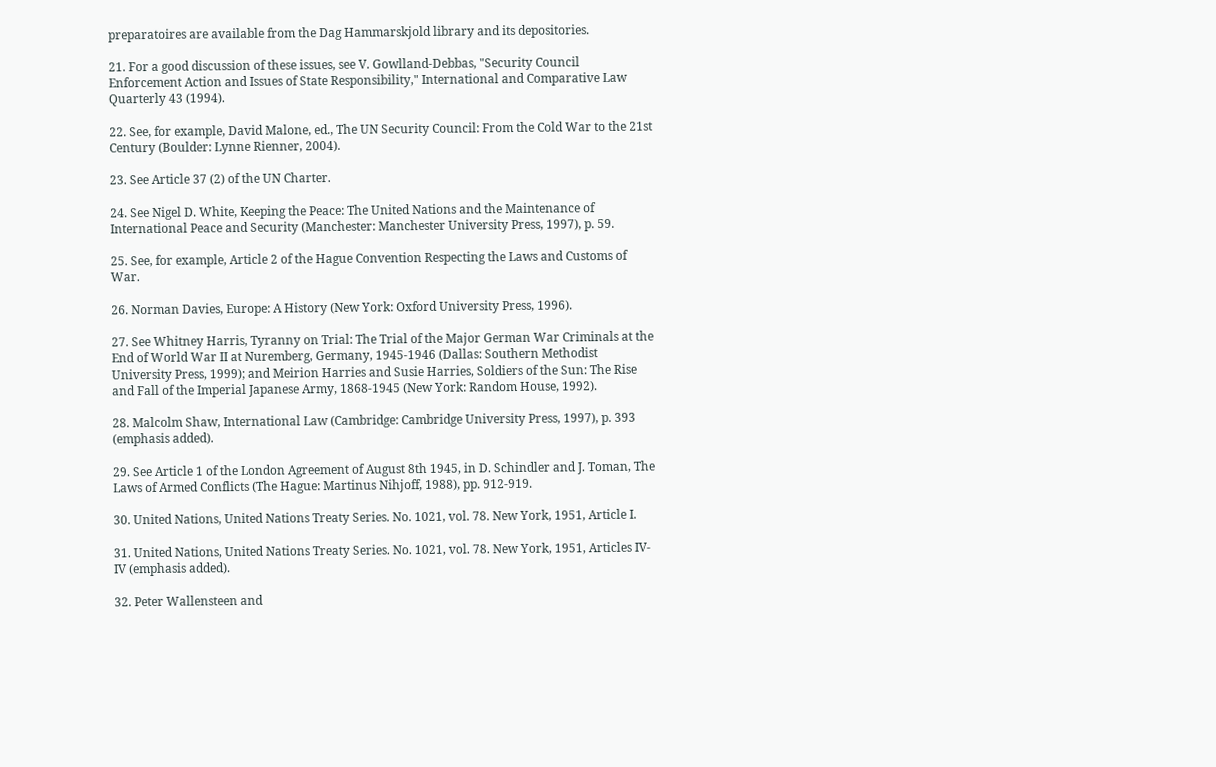preparatoires are available from the Dag Hammarskjold library and its depositories.

21. For a good discussion of these issues, see V. Gowlland-Debbas, "Security Council Enforcement Action and Issues of State Responsibility," International and Comparative Law Quarterly 43 (1994).

22. See, for example, David Malone, ed., The UN Security Council: From the Cold War to the 21st Century (Boulder: Lynne Rienner, 2004).

23. See Article 37 (2) of the UN Charter.

24. See Nigel D. White, Keeping the Peace: The United Nations and the Maintenance of International Peace and Security (Manchester: Manchester University Press, 1997), p. 59.

25. See, for example, Article 2 of the Hague Convention Respecting the Laws and Customs of War.

26. Norman Davies, Europe: A History (New York: Oxford University Press, 1996).

27. See Whitney Harris, Tyranny on Trial: The Trial of the Major German War Criminals at the End of World War II at Nuremberg, Germany, 1945-1946 (Dallas: Southern Methodist University Press, 1999); and Meirion Harries and Susie Harries, Soldiers of the Sun: The Rise and Fall of the Imperial Japanese Army, 1868-1945 (New York: Random House, 1992).

28. Malcolm Shaw, International Law (Cambridge: Cambridge University Press, 1997), p. 393 (emphasis added).

29. See Article 1 of the London Agreement of August 8th 1945, in D. Schindler and J. Toman, The Laws of Armed Conflicts (The Hague: Martinus Nihjoff, 1988), pp. 912-919.

30. United Nations, United Nations Treaty Series. No. 1021, vol. 78. New York, 1951, Article I.

31. United Nations, United Nations Treaty Series. No. 1021, vol. 78. New York, 1951, Articles IV-IV (emphasis added).

32. Peter Wallensteen and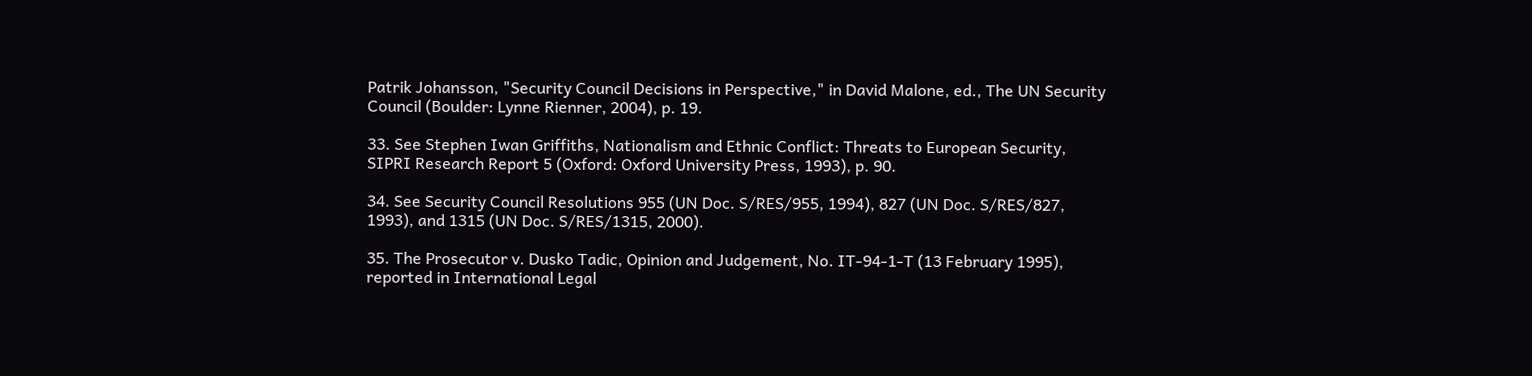Patrik Johansson, "Security Council Decisions in Perspective," in David Malone, ed., The UN Security Council (Boulder: Lynne Rienner, 2004), p. 19.

33. See Stephen Iwan Griffiths, Nationalism and Ethnic Conflict: Threats to European Security, SIPRI Research Report 5 (Oxford: Oxford University Press, 1993), p. 90.

34. See Security Council Resolutions 955 (UN Doc. S/RES/955, 1994), 827 (UN Doc. S/RES/827, 1993), and 1315 (UN Doc. S/RES/1315, 2000).

35. The Prosecutor v. Dusko Tadic, Opinion and Judgement, No. IT-94-1-T (13 February 1995), reported in International Legal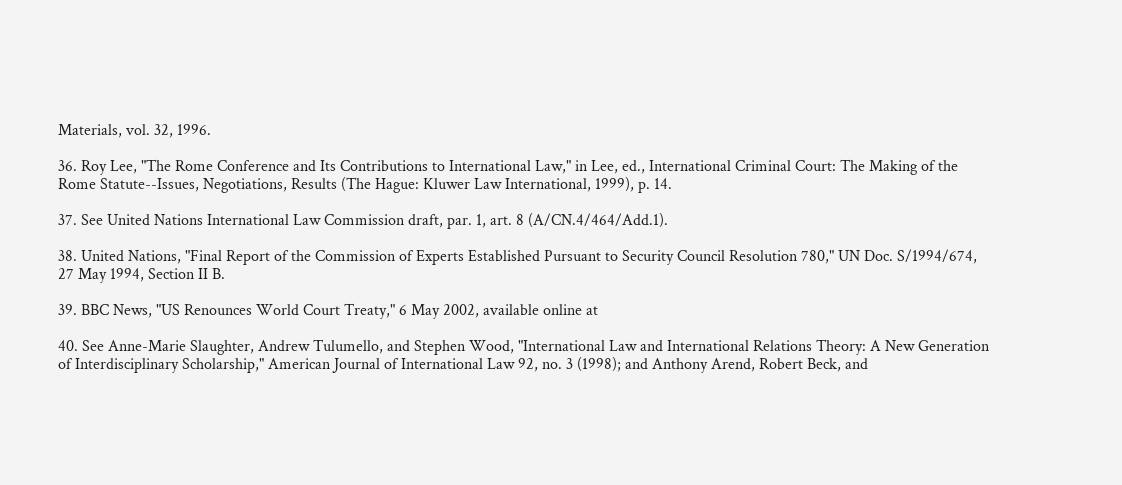Materials, vol. 32, 1996.

36. Roy Lee, "The Rome Conference and Its Contributions to International Law," in Lee, ed., International Criminal Court: The Making of the Rome Statute--Issues, Negotiations, Results (The Hague: Kluwer Law International, 1999), p. 14.

37. See United Nations International Law Commission draft, par. 1, art. 8 (A/CN.4/464/Add.1).

38. United Nations, "Final Report of the Commission of Experts Established Pursuant to Security Council Resolution 780," UN Doc. S/1994/674, 27 May 1994, Section II B.

39. BBC News, "US Renounces World Court Treaty," 6 May 2002, available online at

40. See Anne-Marie Slaughter, Andrew Tulumello, and Stephen Wood, "International Law and International Relations Theory: A New Generation of Interdisciplinary Scholarship," American Journal of International Law 92, no. 3 (1998); and Anthony Arend, Robert Beck, and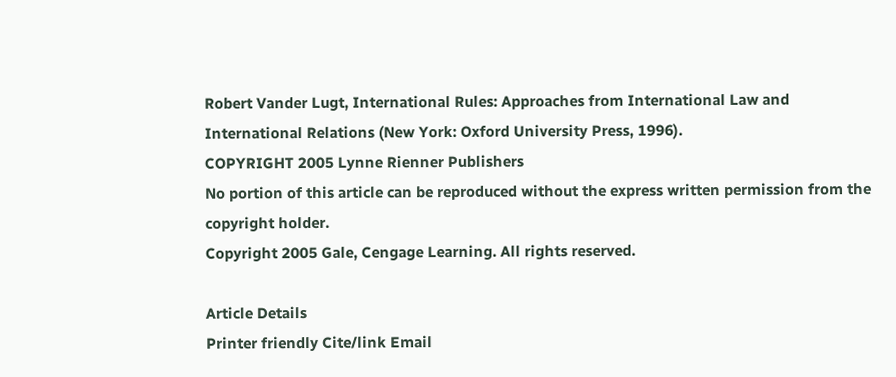Robert Vander Lugt, International Rules: Approaches from International Law and International Relations (New York: Oxford University Press, 1996).
COPYRIGHT 2005 Lynne Rienner Publishers
No portion of this article can be reproduced without the express written permission from the copyright holder.
Copyright 2005 Gale, Cengage Learning. All rights reserved.

Article Details
Printer friendly Cite/link Email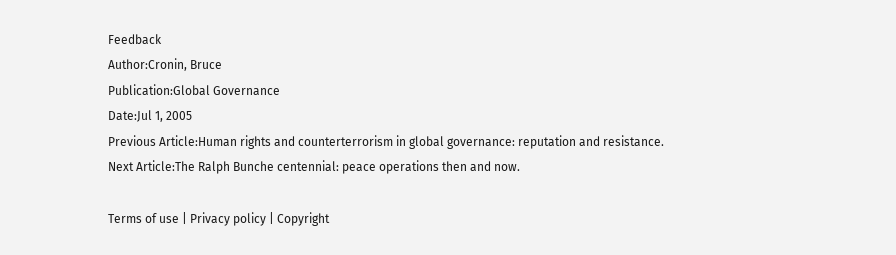Feedback
Author:Cronin, Bruce
Publication:Global Governance
Date:Jul 1, 2005
Previous Article:Human rights and counterterrorism in global governance: reputation and resistance.
Next Article:The Ralph Bunche centennial: peace operations then and now.

Terms of use | Privacy policy | Copyright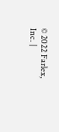© 2022 Farlex, Inc. |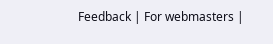Feedback | For webmasters |